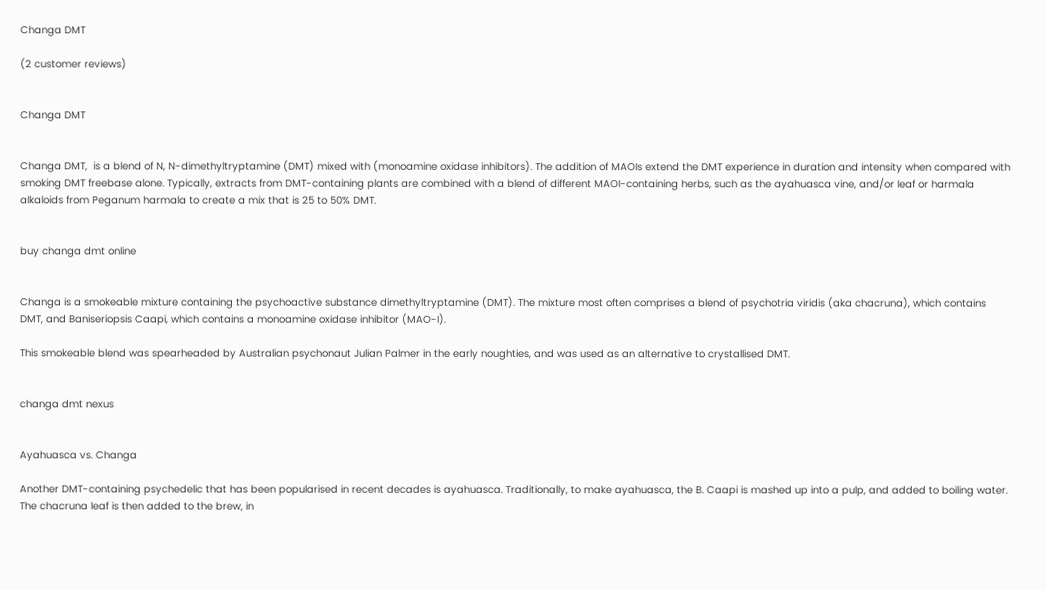Changa DMT

(2 customer reviews)


Changa DMT


Changa DMT,  is a blend of N, N-dimethyltryptamine (DMT) mixed with (monoamine oxidase inhibitors). The addition of MAOIs extend the DMT experience in duration and intensity when compared with smoking DMT freebase alone. Typically, extracts from DMT-containing plants are combined with a blend of different MAOI-containing herbs, such as the ayahuasca vine, and/or leaf or harmala alkaloids from Peganum harmala to create a mix that is 25 to 50% DMT.


buy changa dmt online


Changa is a smokeable mixture containing the psychoactive substance dimethyltryptamine (DMT). The mixture most often comprises a blend of psychotria viridis (aka chacruna), which contains DMT, and Baniseriopsis Caapi, which contains a monoamine oxidase inhibitor (MAO-I).

This smokeable blend was spearheaded by Australian psychonaut Julian Palmer in the early noughties, and was used as an alternative to crystallised DMT.


changa dmt nexus


Ayahuasca vs. Changa

Another DMT-containing psychedelic that has been popularised in recent decades is ayahuasca. Traditionally, to make ayahuasca, the B. Caapi is mashed up into a pulp, and added to boiling water. The chacruna leaf is then added to the brew, in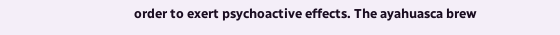order to exert psychoactive effects. The ayahuasca brew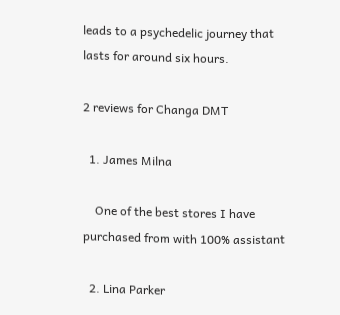leads to a psychedelic journey that lasts for around six hours.

2 reviews for Changa DMT

  1. James Milna

    One of the best stores I have purchased from with 100% assistant

  2. Lina Parker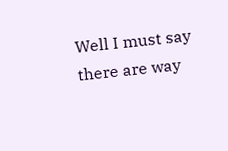Well I must say there are way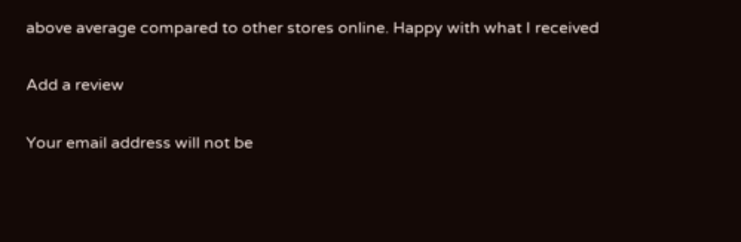above average compared to other stores online. Happy with what I received

Add a review

Your email address will not be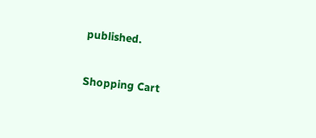published.

Shopping Cart